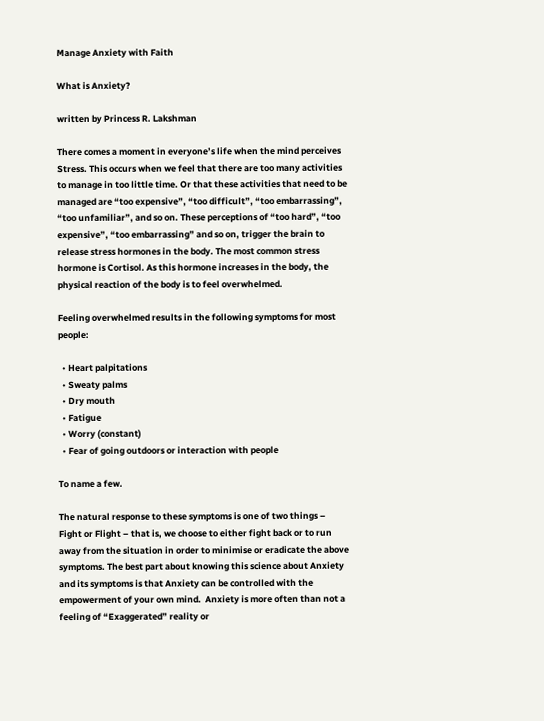Manage Anxiety with Faith

What is Anxiety?

written by Princess R. Lakshman

There comes a moment in everyone’s life when the mind perceives Stress. This occurs when we feel that there are too many activities to manage in too little time. Or that these activities that need to be managed are “too expensive”, “too difficult”, “too embarrassing”, “too unfamiliar”, and so on. These perceptions of “too hard”, “too expensive”, “too embarrassing” and so on, trigger the brain to release stress hormones in the body. The most common stress hormone is Cortisol. As this hormone increases in the body, the physical reaction of the body is to feel overwhelmed.

Feeling overwhelmed results in the following symptoms for most people:

  • Heart palpitations
  • Sweaty palms
  • Dry mouth
  • Fatigue
  • Worry (constant)
  • Fear of going outdoors or interaction with people

To name a few.

The natural response to these symptoms is one of two things – Fight or Flight – that is, we choose to either fight back or to run away from the situation in order to minimise or eradicate the above symptoms. The best part about knowing this science about Anxiety and its symptoms is that Anxiety can be controlled with the empowerment of your own mind.  Anxiety is more often than not a feeling of “Exaggerated” reality or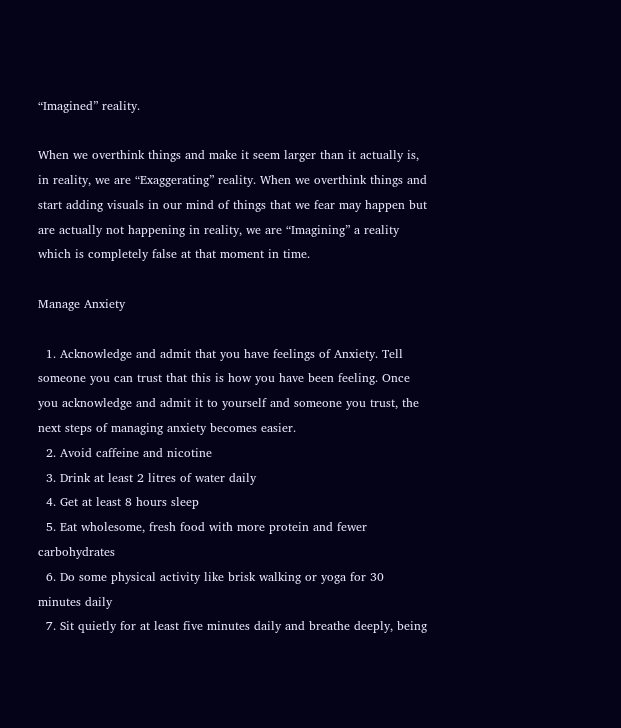“Imagined” reality.

When we overthink things and make it seem larger than it actually is, in reality, we are “Exaggerating” reality. When we overthink things and start adding visuals in our mind of things that we fear may happen but are actually not happening in reality, we are “Imagining” a reality which is completely false at that moment in time.

Manage Anxiety

  1. Acknowledge and admit that you have feelings of Anxiety. Tell someone you can trust that this is how you have been feeling. Once you acknowledge and admit it to yourself and someone you trust, the next steps of managing anxiety becomes easier.
  2. Avoid caffeine and nicotine
  3. Drink at least 2 litres of water daily
  4. Get at least 8 hours sleep
  5. Eat wholesome, fresh food with more protein and fewer carbohydrates
  6. Do some physical activity like brisk walking or yoga for 30 minutes daily
  7. Sit quietly for at least five minutes daily and breathe deeply, being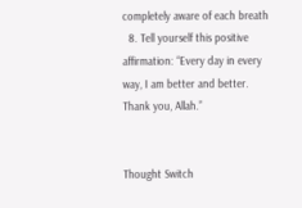completely aware of each breath
  8. Tell yourself this positive affirmation: “Every day in every way, I am better and better. Thank you, Allah.”


Thought Switch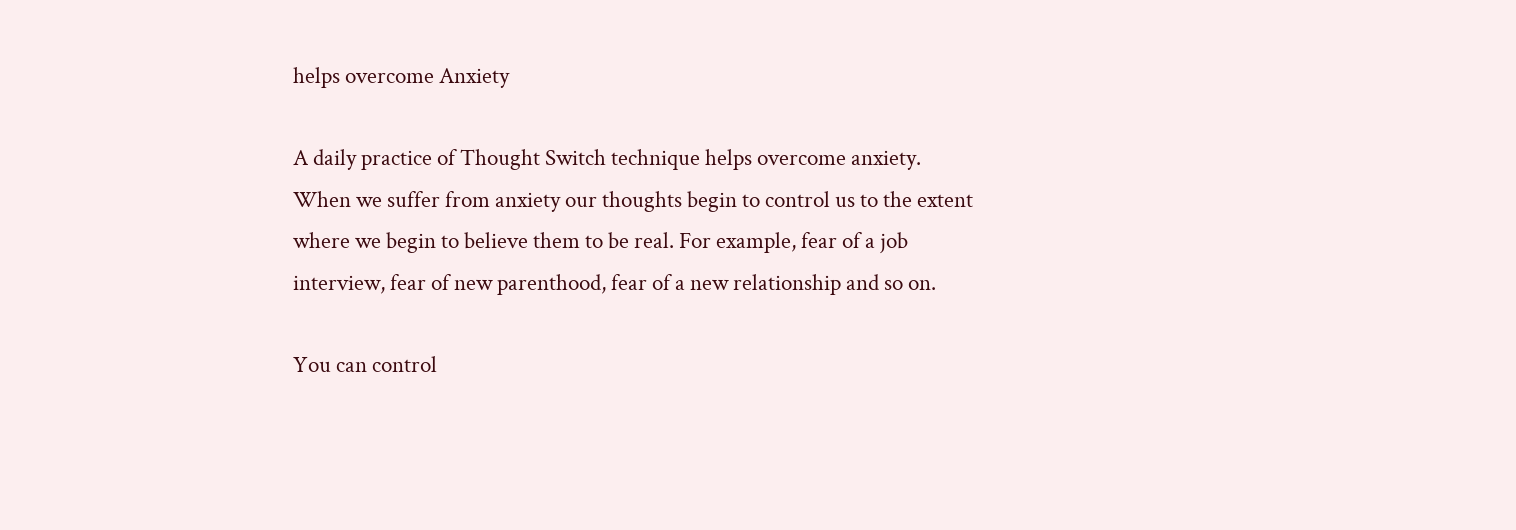helps overcome Anxiety

A daily practice of Thought Switch technique helps overcome anxiety. When we suffer from anxiety our thoughts begin to control us to the extent where we begin to believe them to be real. For example, fear of a job interview, fear of new parenthood, fear of a new relationship and so on.

You can control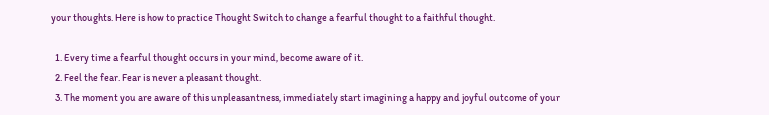your thoughts. Here is how to practice Thought Switch to change a fearful thought to a faithful thought.

  1. Every time a fearful thought occurs in your mind, become aware of it.
  2. Feel the fear. Fear is never a pleasant thought.
  3. The moment you are aware of this unpleasantness, immediately start imagining a happy and joyful outcome of your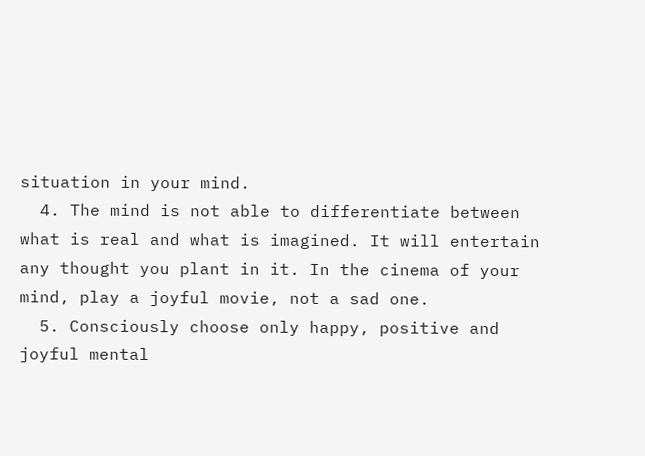situation in your mind.
  4. The mind is not able to differentiate between what is real and what is imagined. It will entertain any thought you plant in it. In the cinema of your mind, play a joyful movie, not a sad one.
  5. Consciously choose only happy, positive and joyful mental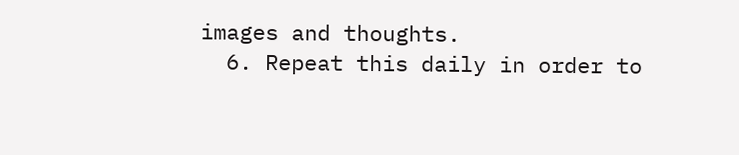images and thoughts.
  6. Repeat this daily in order to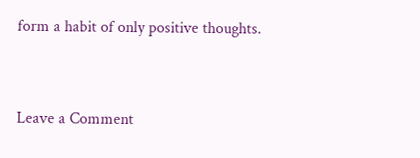form a habit of only positive thoughts.


Leave a Comment